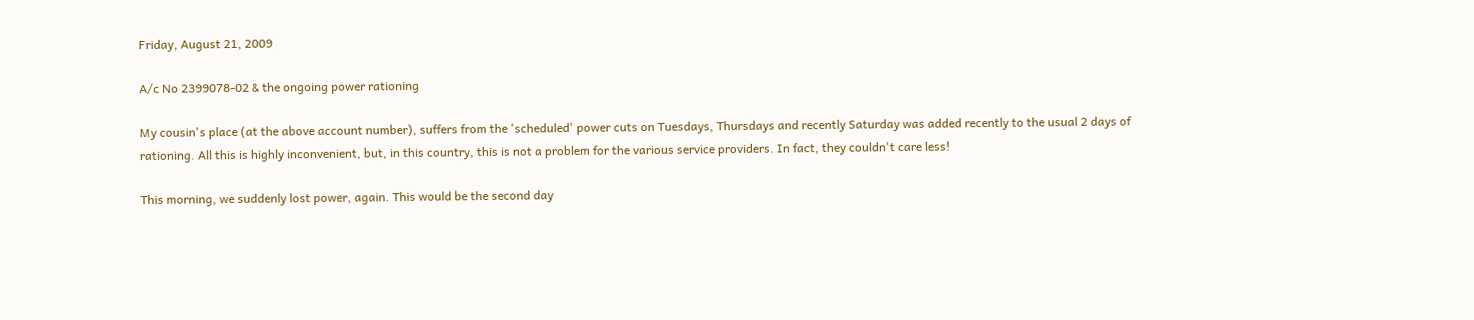Friday, August 21, 2009

A/c No 2399078-02 & the ongoing power rationing

My cousin's place (at the above account number), suffers from the 'scheduled' power cuts on Tuesdays, Thursdays and recently Saturday was added recently to the usual 2 days of rationing. All this is highly inconvenient, but, in this country, this is not a problem for the various service providers. In fact, they couldn't care less!

This morning, we suddenly lost power, again. This would be the second day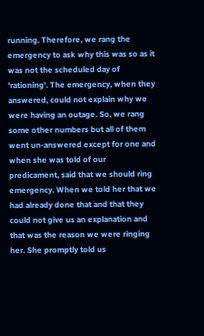running. Therefore, we rang the emergency to ask why this was so as it was not the scheduled day of 'rationing'. The emergency, when they answered, could not explain why we were having an outage. So, we rang some other numbers but all of them went un-answered except for one and when she was told of our predicament, said that we should ring emergency. When we told her that we had already done that and that they could not give us an explanation and that was the reason we were ringing her. She promptly told us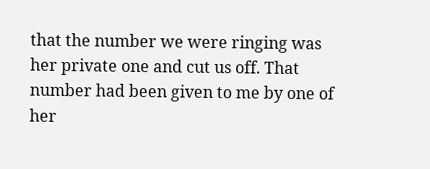that the number we were ringing was her private one and cut us off. That number had been given to me by one of her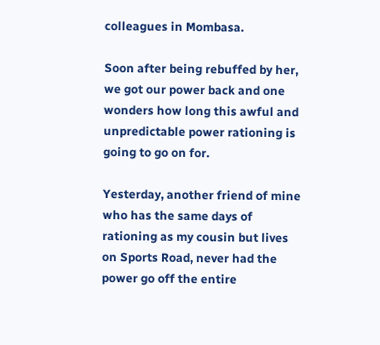colleagues in Mombasa.

Soon after being rebuffed by her, we got our power back and one wonders how long this awful and unpredictable power rationing is going to go on for.

Yesterday, another friend of mine who has the same days of rationing as my cousin but lives on Sports Road, never had the power go off the entire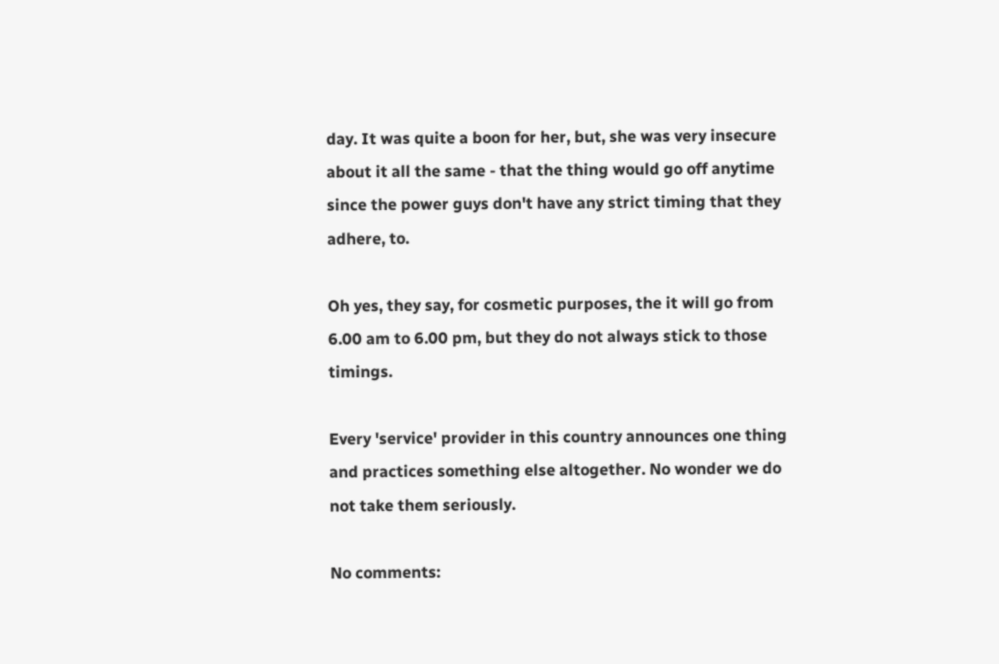day. It was quite a boon for her, but, she was very insecure about it all the same - that the thing would go off anytime since the power guys don't have any strict timing that they adhere, to.

Oh yes, they say, for cosmetic purposes, the it will go from 6.00 am to 6.00 pm, but they do not always stick to those timings.

Every 'service' provider in this country announces one thing and practices something else altogether. No wonder we do not take them seriously.

No comments: